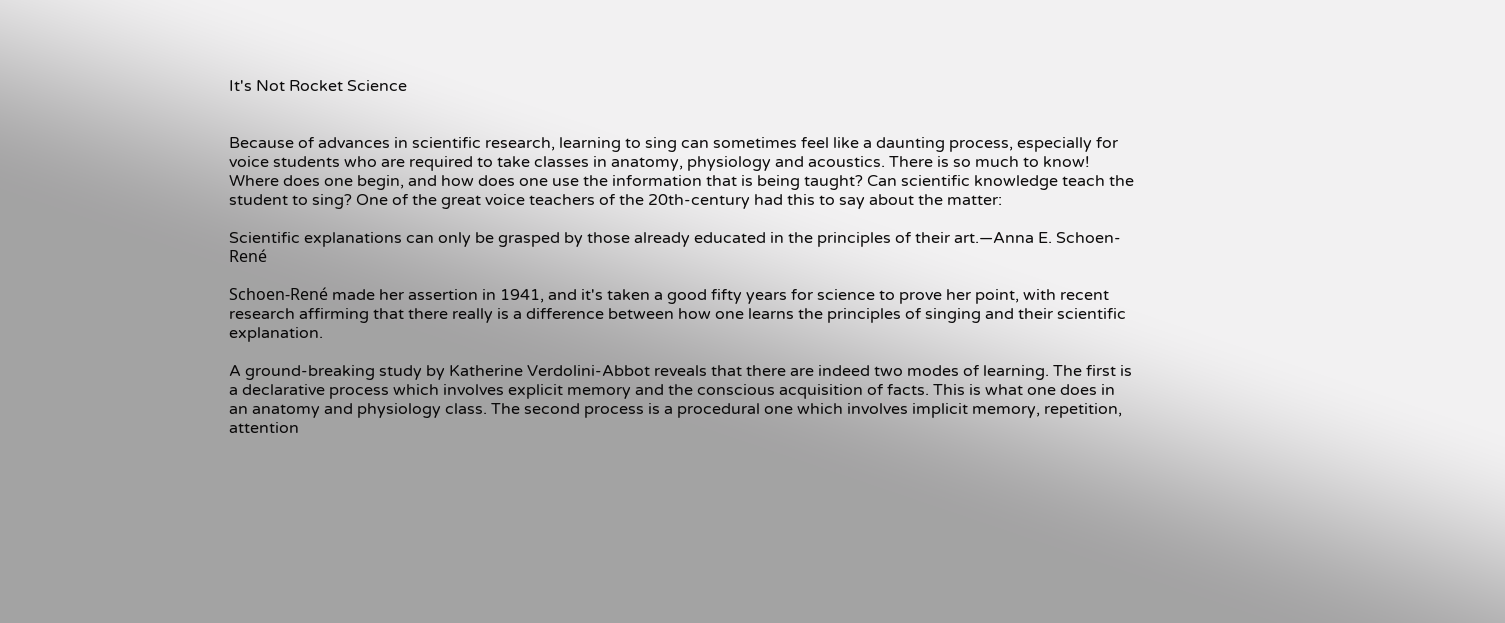It's Not Rocket Science


Because of advances in scientific research, learning to sing can sometimes feel like a daunting process, especially for voice students who are required to take classes in anatomy, physiology and acoustics. There is so much to know! Where does one begin, and how does one use the information that is being taught? Can scientific knowledge teach the student to sing? One of the great voice teachers of the 20th-century had this to say about the matter:

Scientific explanations can only be grasped by those already educated in the principles of their art.—Anna E. Schoen-René

Schoen-René made her assertion in 1941, and it's taken a good fifty years for science to prove her point, with recent research affirming that there really is a difference between how one learns the principles of singing and their scientific explanation.

A ground-breaking study by Katherine Verdolini-Abbot reveals that there are indeed two modes of learning. The first is a declarative process which involves explicit memory and the conscious acquisition of facts. This is what one does in an anatomy and physiology class. The second process is a procedural one which involves implicit memory, repetition, attention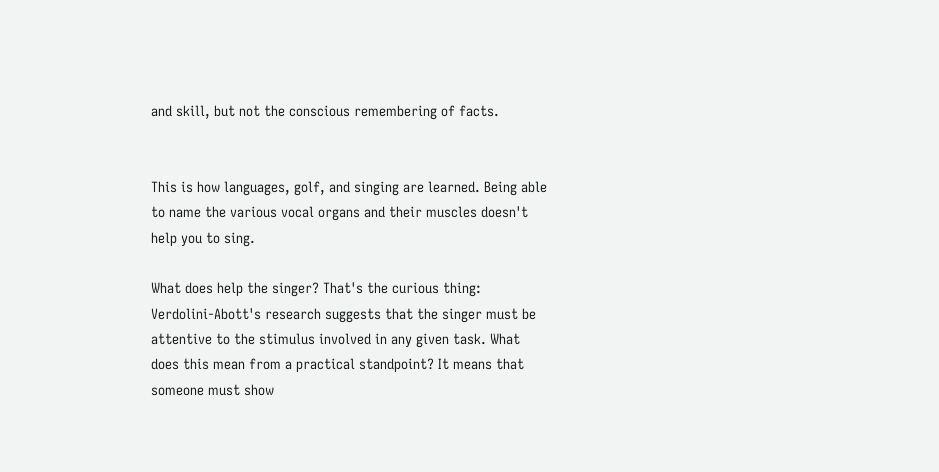and skill, but not the conscious remembering of facts.


This is how languages, golf, and singing are learned. Being able to name the various vocal organs and their muscles doesn't help you to sing.

What does help the singer? That's the curious thing: Verdolini-Abott's research suggests that the singer must be attentive to the stimulus involved in any given task. What does this mean from a practical standpoint? It means that someone must show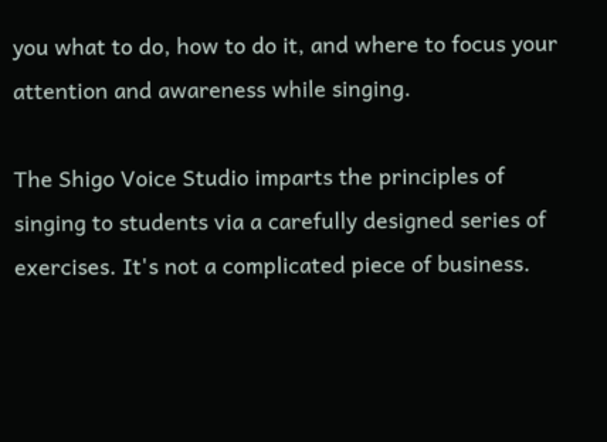you what to do, how to do it, and where to focus your attention and awareness while singing.

The Shigo Voice Studio imparts the principles of singing to students via a carefully designed series of exercises. It's not a complicated piece of business.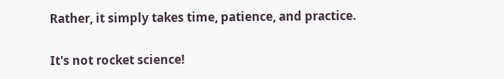Rather, it simply takes time, patience, and practice.

It's not rocket science!